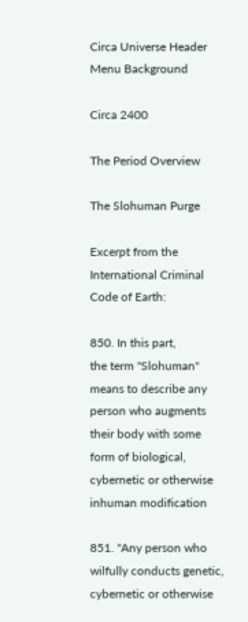Circa Universe Header
Menu Background

Circa 2400

The Period Overview

The Slohuman Purge

Excerpt from the International Criminal Code of Earth:

850. In this part,
the term "Slohuman" means to describe any person who augments their body with some form of biological, cybernetic or otherwise inhuman modification

851. "Any person who wilfully conducts genetic, cybernetic or otherwise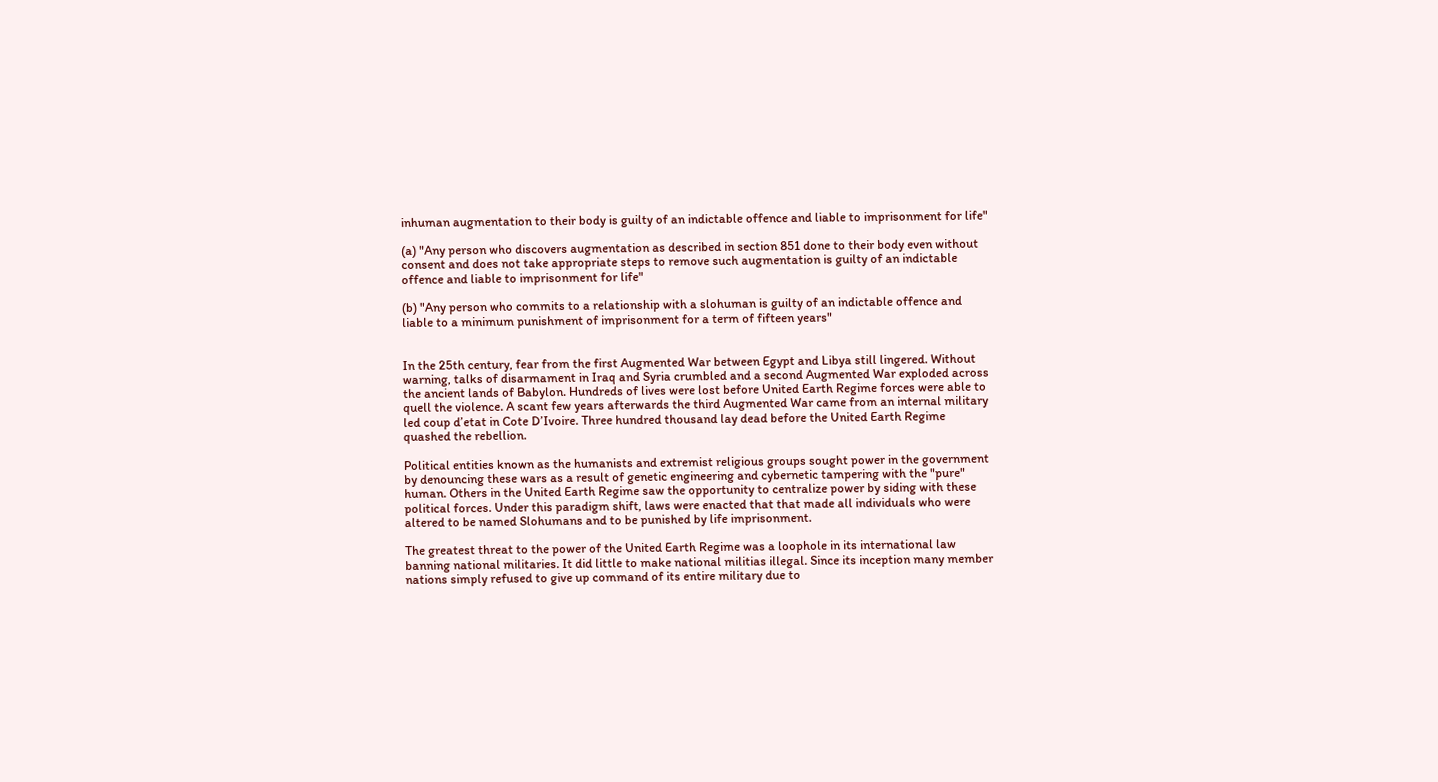inhuman augmentation to their body is guilty of an indictable offence and liable to imprisonment for life"

(a) "Any person who discovers augmentation as described in section 851 done to their body even without consent and does not take appropriate steps to remove such augmentation is guilty of an indictable offence and liable to imprisonment for life"

(b) "Any person who commits to a relationship with a slohuman is guilty of an indictable offence and liable to a minimum punishment of imprisonment for a term of fifteen years"


In the 25th century, fear from the first Augmented War between Egypt and Libya still lingered. Without warning, talks of disarmament in Iraq and Syria crumbled and a second Augmented War exploded across the ancient lands of Babylon. Hundreds of lives were lost before United Earth Regime forces were able to quell the violence. A scant few years afterwards the third Augmented War came from an internal military led coup d’etat in Cote D’Ivoire. Three hundred thousand lay dead before the United Earth Regime quashed the rebellion.

Political entities known as the humanists and extremist religious groups sought power in the government by denouncing these wars as a result of genetic engineering and cybernetic tampering with the "pure" human. Others in the United Earth Regime saw the opportunity to centralize power by siding with these political forces. Under this paradigm shift, laws were enacted that that made all individuals who were altered to be named Slohumans and to be punished by life imprisonment.

The greatest threat to the power of the United Earth Regime was a loophole in its international law banning national militaries. It did little to make national militias illegal. Since its inception many member nations simply refused to give up command of its entire military due to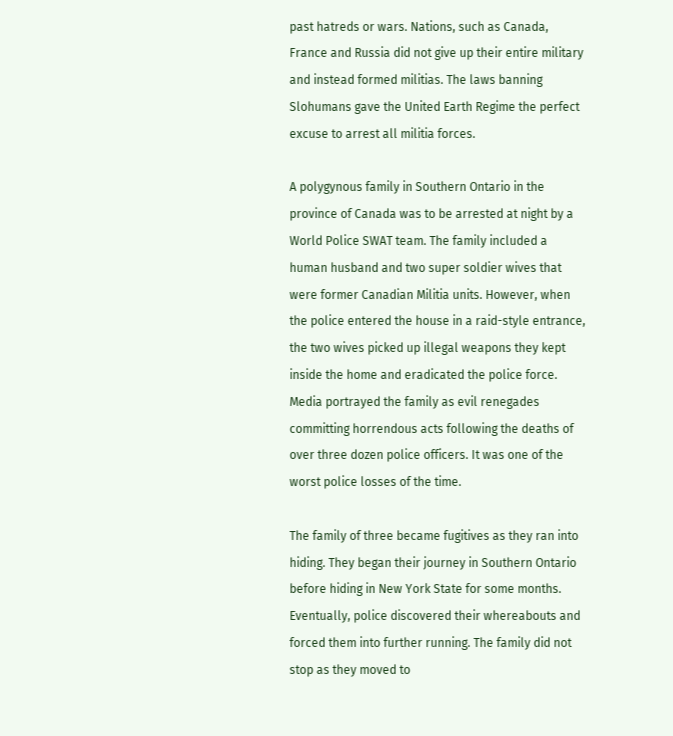past hatreds or wars. Nations, such as Canada, France and Russia did not give up their entire military and instead formed militias. The laws banning Slohumans gave the United Earth Regime the perfect excuse to arrest all militia forces.

A polygynous family in Southern Ontario in the province of Canada was to be arrested at night by a World Police SWAT team. The family included a human husband and two super soldier wives that were former Canadian Militia units. However, when the police entered the house in a raid-style entrance, the two wives picked up illegal weapons they kept inside the home and eradicated the police force. Media portrayed the family as evil renegades committing horrendous acts following the deaths of over three dozen police officers. It was one of the worst police losses of the time.

The family of three became fugitives as they ran into hiding. They began their journey in Southern Ontario before hiding in New York State for some months. Eventually, police discovered their whereabouts and forced them into further running. The family did not stop as they moved to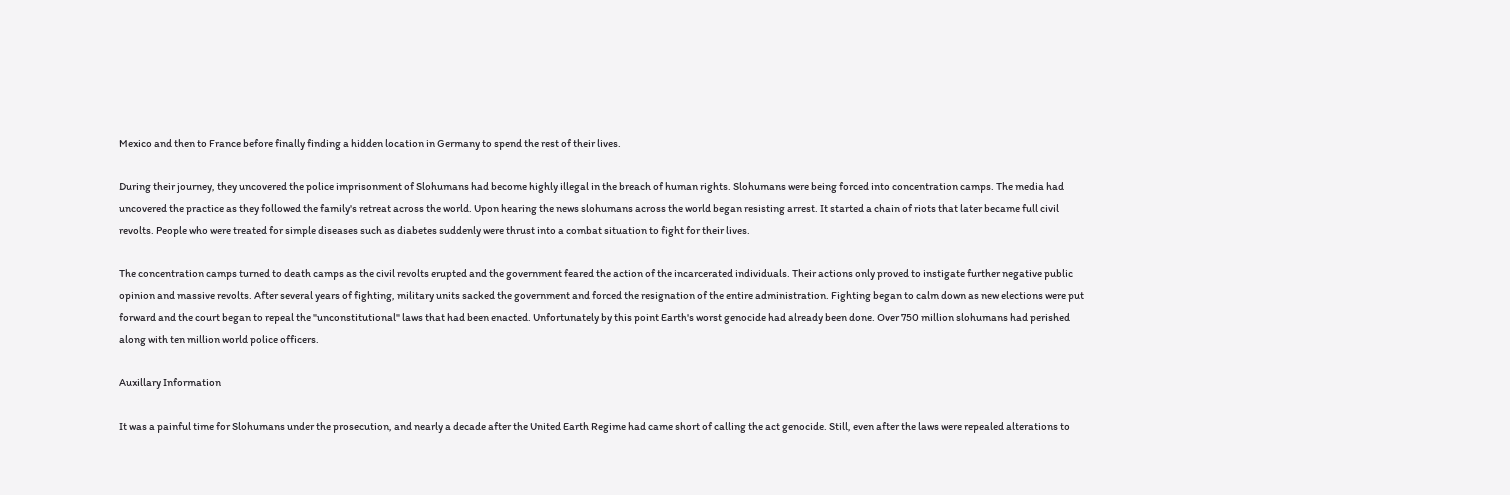Mexico and then to France before finally finding a hidden location in Germany to spend the rest of their lives.

During their journey, they uncovered the police imprisonment of Slohumans had become highly illegal in the breach of human rights. Slohumans were being forced into concentration camps. The media had uncovered the practice as they followed the family's retreat across the world. Upon hearing the news slohumans across the world began resisting arrest. It started a chain of riots that later became full civil revolts. People who were treated for simple diseases such as diabetes suddenly were thrust into a combat situation to fight for their lives.

The concentration camps turned to death camps as the civil revolts erupted and the government feared the action of the incarcerated individuals. Their actions only proved to instigate further negative public opinion and massive revolts. After several years of fighting, military units sacked the government and forced the resignation of the entire administration. Fighting began to calm down as new elections were put forward and the court began to repeal the "unconstitutional" laws that had been enacted. Unfortunately by this point Earth's worst genocide had already been done. Over 750 million slohumans had perished along with ten million world police officers.

Auxillary Information

It was a painful time for Slohumans under the prosecution, and nearly a decade after the United Earth Regime had came short of calling the act genocide. Still, even after the laws were repealed alterations to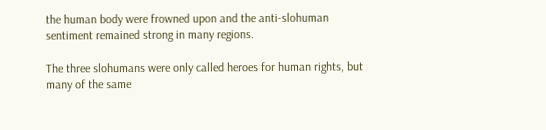the human body were frowned upon and the anti-slohuman sentiment remained strong in many regions.

The three slohumans were only called heroes for human rights, but many of the same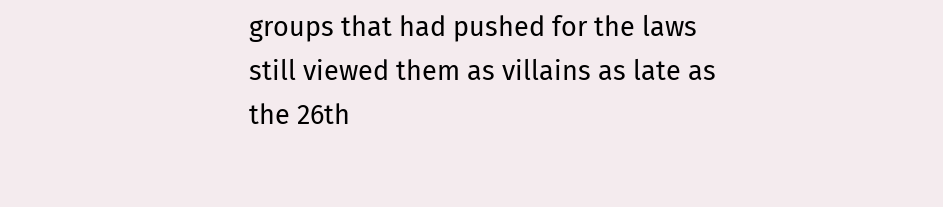groups that had pushed for the laws still viewed them as villains as late as the 26th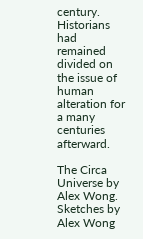century. Historians had remained divided on the issue of human alteration for a many centuries afterward.

The Circa Universe by Alex Wong. Sketches by Alex Wong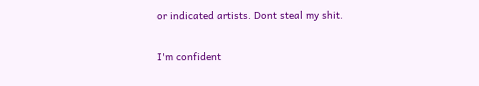or indicated artists. Dont steal my shit.

I'm confident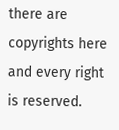there are copyrights here and every right is reserved.